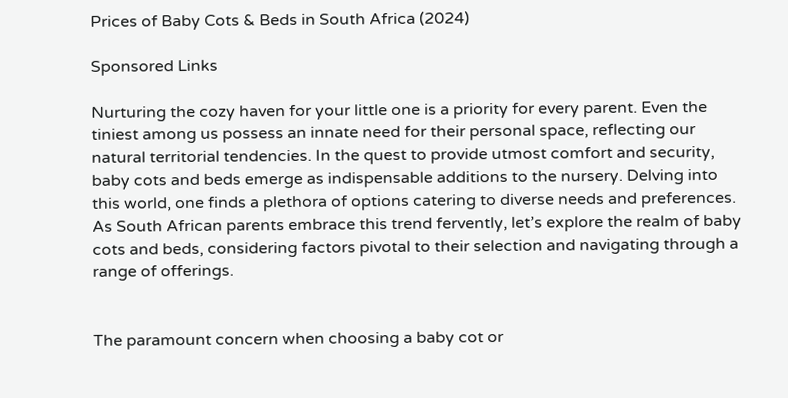Prices of Baby Cots & Beds in South Africa (2024)

Sponsored Links

Nurturing the cozy haven for your little one is a priority for every parent. Even the tiniest among us possess an innate need for their personal space, reflecting our natural territorial tendencies. In the quest to provide utmost comfort and security, baby cots and beds emerge as indispensable additions to the nursery. Delving into this world, one finds a plethora of options catering to diverse needs and preferences. As South African parents embrace this trend fervently, let’s explore the realm of baby cots and beds, considering factors pivotal to their selection and navigating through a range of offerings.


The paramount concern when choosing a baby cot or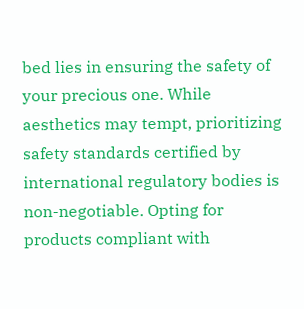bed lies in ensuring the safety of your precious one. While aesthetics may tempt, prioritizing safety standards certified by international regulatory bodies is non-negotiable. Opting for products compliant with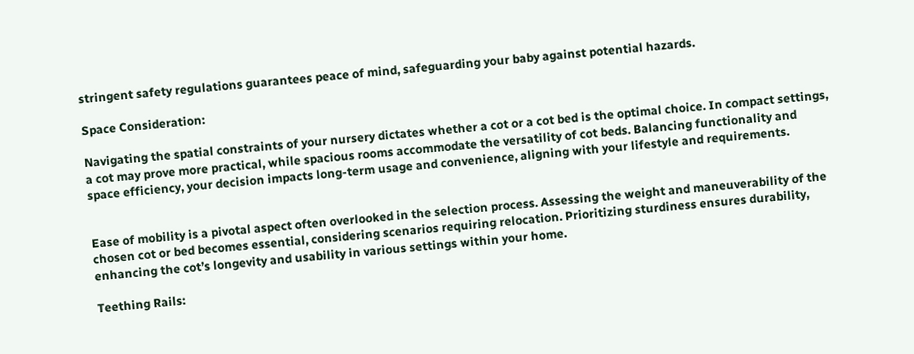stringent safety regulations guarantees peace of mind, safeguarding your baby against potential hazards.

Space Consideration:

Navigating the spatial constraints of your nursery dictates whether a cot or a cot bed is the optimal choice. In compact settings, a cot may prove more practical, while spacious rooms accommodate the versatility of cot beds. Balancing functionality and space efficiency, your decision impacts long-term usage and convenience, aligning with your lifestyle and requirements.


Ease of mobility is a pivotal aspect often overlooked in the selection process. Assessing the weight and maneuverability of the chosen cot or bed becomes essential, considering scenarios requiring relocation. Prioritizing sturdiness ensures durability, enhancing the cot’s longevity and usability in various settings within your home.

Teething Rails: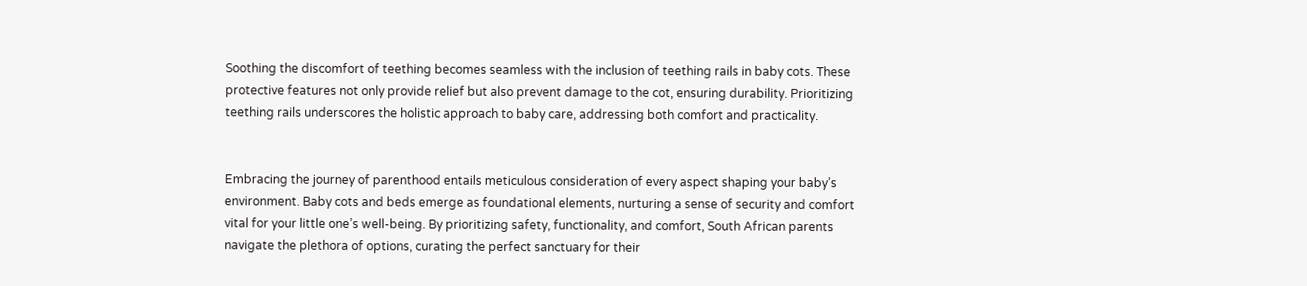Soothing the discomfort of teething becomes seamless with the inclusion of teething rails in baby cots. These protective features not only provide relief but also prevent damage to the cot, ensuring durability. Prioritizing teething rails underscores the holistic approach to baby care, addressing both comfort and practicality.


Embracing the journey of parenthood entails meticulous consideration of every aspect shaping your baby’s environment. Baby cots and beds emerge as foundational elements, nurturing a sense of security and comfort vital for your little one’s well-being. By prioritizing safety, functionality, and comfort, South African parents navigate the plethora of options, curating the perfect sanctuary for their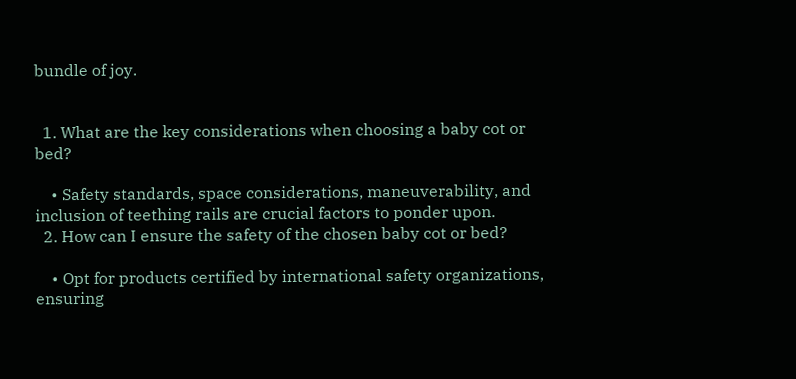bundle of joy.


  1. What are the key considerations when choosing a baby cot or bed?

    • Safety standards, space considerations, maneuverability, and inclusion of teething rails are crucial factors to ponder upon.
  2. How can I ensure the safety of the chosen baby cot or bed?

    • Opt for products certified by international safety organizations, ensuring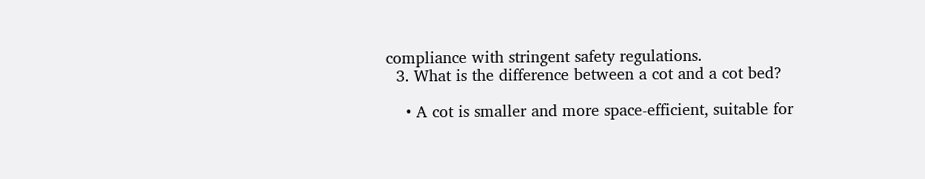compliance with stringent safety regulations.
  3. What is the difference between a cot and a cot bed?

    • A cot is smaller and more space-efficient, suitable for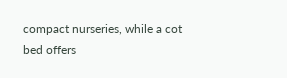compact nurseries, while a cot bed offers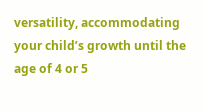versatility, accommodating your child’s growth until the age of 4 or 5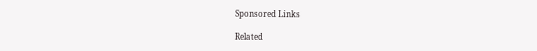Sponsored Links

Related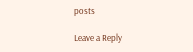posts

Leave a Reply